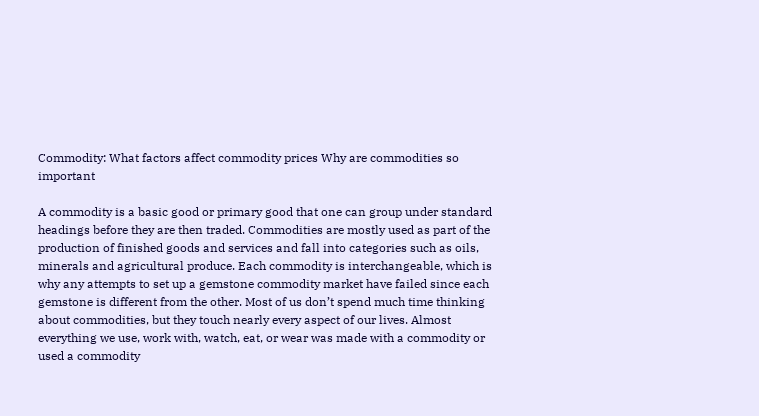Commodity: What factors affect commodity prices Why are commodities so important

A commodity is a basic good or primary good that one can group under standard headings before they are then traded. Commodities are mostly used as part of the production of finished goods and services and fall into categories such as oils, minerals and agricultural produce. Each commodity is interchangeable, which is why any attempts to set up a gemstone commodity market have failed since each gemstone is different from the other. Most of us don’t spend much time thinking about commodities, but they touch nearly every aspect of our lives. Almost everything we use, work with, watch, eat, or wear was made with a commodity or used a commodity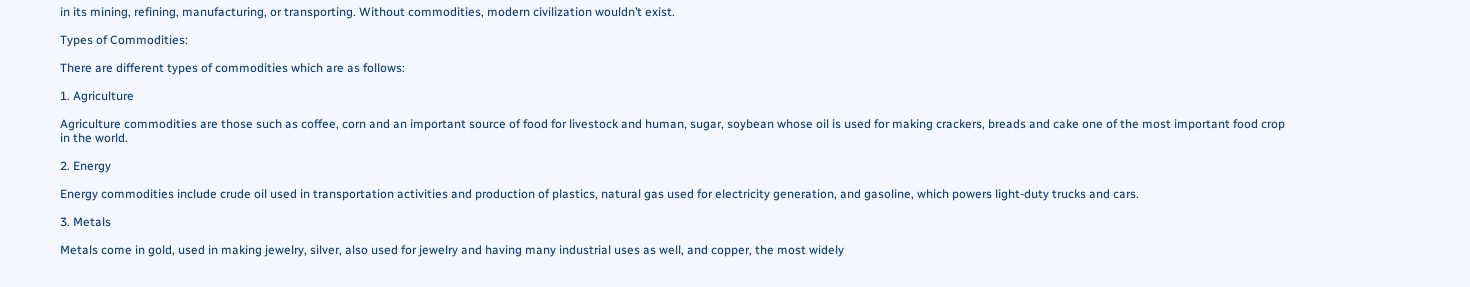in its mining, refining, manufacturing, or transporting. Without commodities, modern civilization wouldn’t exist.

Types of Commodities:

There are different types of commodities which are as follows:

1. Agriculture

Agriculture commodities are those such as coffee, corn and an important source of food for livestock and human, sugar, soybean whose oil is used for making crackers, breads and cake one of the most important food crop in the world.

2. Energy

Energy commodities include crude oil used in transportation activities and production of plastics, natural gas used for electricity generation, and gasoline, which powers light-duty trucks and cars.

3. Metals

Metals come in gold, used in making jewelry, silver, also used for jewelry and having many industrial uses as well, and copper, the most widely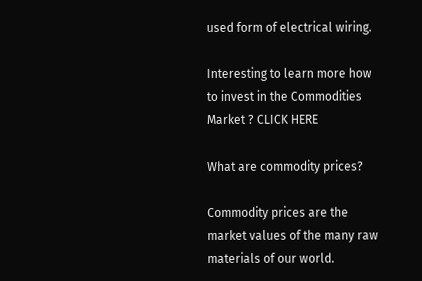used form of electrical wiring.

Interesting to learn more how to invest in the Commodities Market ? CLICK HERE

What are commodity prices?

Commodity prices are the market values of the many raw materials of our world.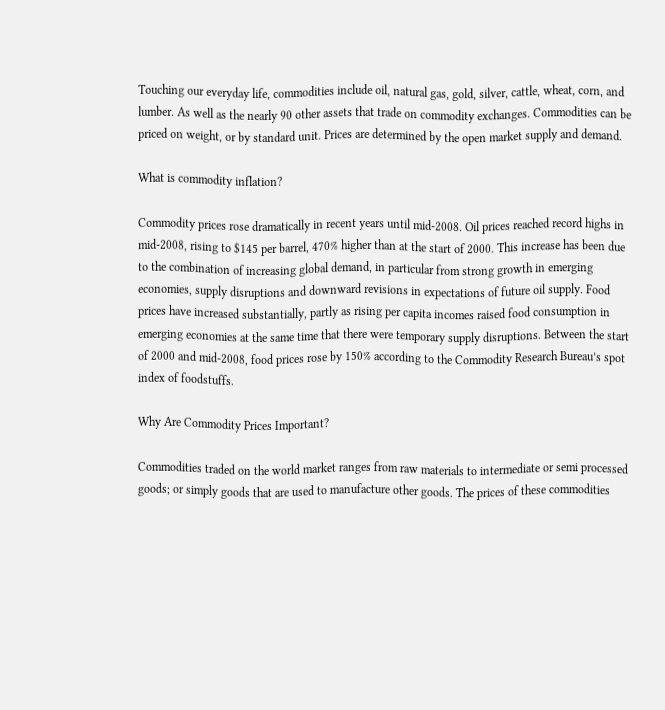Touching our everyday life, commodities include oil, natural gas, gold, silver, cattle, wheat, corn, and lumber. As well as the nearly 90 other assets that trade on commodity exchanges. Commodities can be priced on weight, or by standard unit. Prices are determined by the open market supply and demand.

What is commodity inflation?

Commodity prices rose dramatically in recent years until mid-2008. Oil prices reached record highs in mid-2008, rising to $145 per barrel, 470% higher than at the start of 2000. This increase has been due to the combination of increasing global demand, in particular from strong growth in emerging economies, supply disruptions and downward revisions in expectations of future oil supply. Food prices have increased substantially, partly as rising per capita incomes raised food consumption in emerging economies at the same time that there were temporary supply disruptions. Between the start of 2000 and mid-2008, food prices rose by 150% according to the Commodity Research Bureau’s spot index of foodstuffs.

Why Are Commodity Prices Important?

Commodities traded on the world market ranges from raw materials to intermediate or semi processed goods; or simply goods that are used to manufacture other goods. The prices of these commodities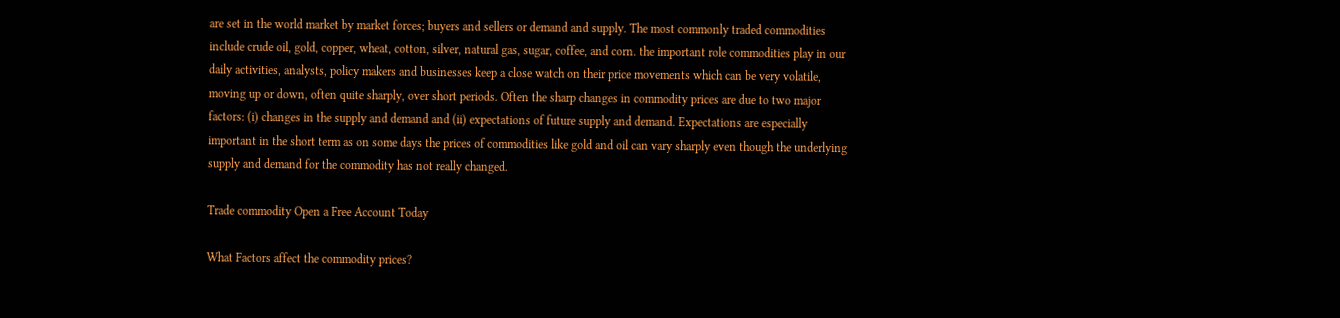are set in the world market by market forces; buyers and sellers or demand and supply. The most commonly traded commodities include crude oil, gold, copper, wheat, cotton, silver, natural gas, sugar, coffee, and corn. the important role commodities play in our daily activities, analysts, policy makers and businesses keep a close watch on their price movements which can be very volatile, moving up or down, often quite sharply, over short periods. Often the sharp changes in commodity prices are due to two major factors: (i) changes in the supply and demand and (ii) expectations of future supply and demand. Expectations are especially important in the short term as on some days the prices of commodities like gold and oil can vary sharply even though the underlying supply and demand for the commodity has not really changed.

Trade commodity Open a Free Account Today

What Factors affect the commodity prices?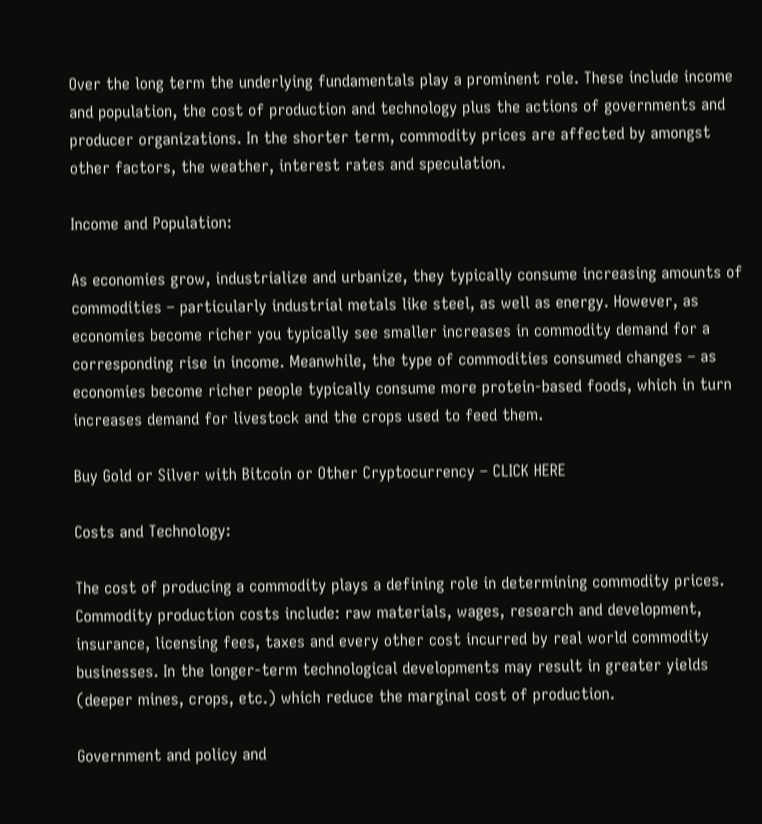Over the long term the underlying fundamentals play a prominent role. These include income and population, the cost of production and technology plus the actions of governments and producer organizations. In the shorter term, commodity prices are affected by amongst other factors, the weather, interest rates and speculation.

Income and Population:

As economies grow, industrialize and urbanize, they typically consume increasing amounts of commodities – particularly industrial metals like steel, as well as energy. However, as economies become richer you typically see smaller increases in commodity demand for a corresponding rise in income. Meanwhile, the type of commodities consumed changes – as economies become richer people typically consume more protein-based foods, which in turn increases demand for livestock and the crops used to feed them.

Buy Gold or Silver with Bitcoin or Other Cryptocurrency – CLICK HERE

Costs and Technology:

The cost of producing a commodity plays a defining role in determining commodity prices. Commodity production costs include: raw materials, wages, research and development, insurance, licensing fees, taxes and every other cost incurred by real world commodity businesses. In the longer-term technological developments may result in greater yields (deeper mines, crops, etc.) which reduce the marginal cost of production.

Government and policy and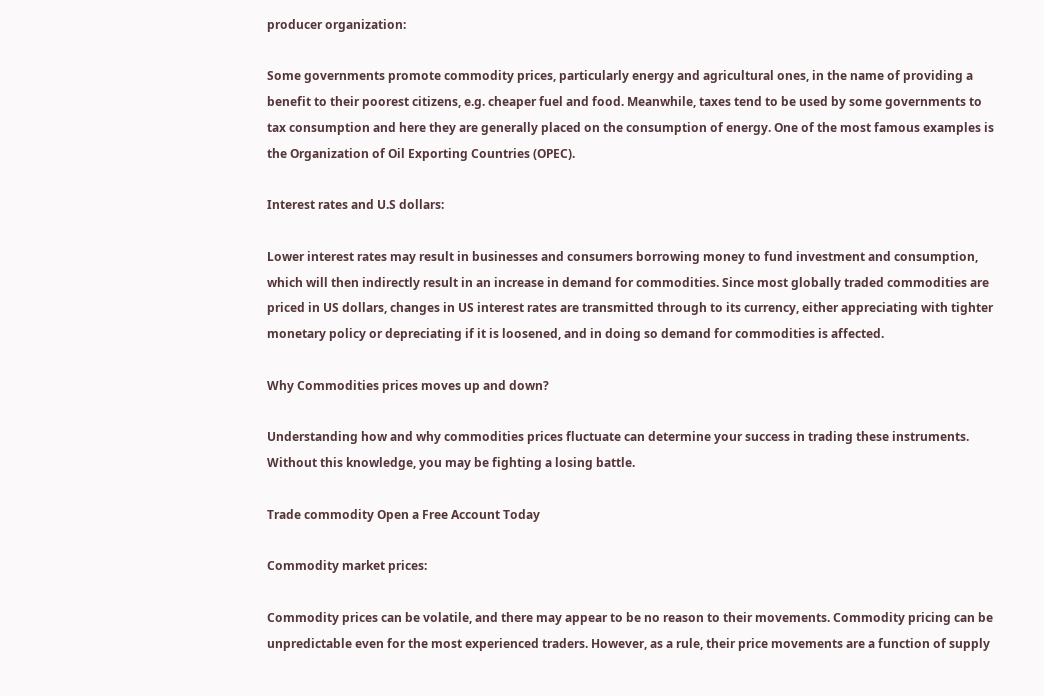producer organization:

Some governments promote commodity prices, particularly energy and agricultural ones, in the name of providing a benefit to their poorest citizens, e.g. cheaper fuel and food. Meanwhile, taxes tend to be used by some governments to tax consumption and here they are generally placed on the consumption of energy. One of the most famous examples is the Organization of Oil Exporting Countries (OPEC).

Interest rates and U.S dollars:

Lower interest rates may result in businesses and consumers borrowing money to fund investment and consumption, which will then indirectly result in an increase in demand for commodities. Since most globally traded commodities are priced in US dollars, changes in US interest rates are transmitted through to its currency, either appreciating with tighter monetary policy or depreciating if it is loosened, and in doing so demand for commodities is affected.

Why Commodities prices moves up and down?

Understanding how and why commodities prices fluctuate can determine your success in trading these instruments. Without this knowledge, you may be fighting a losing battle.

Trade commodity Open a Free Account Today

Commodity market prices:

Commodity prices can be volatile, and there may appear to be no reason to their movements. Commodity pricing can be unpredictable even for the most experienced traders. However, as a rule, their price movements are a function of supply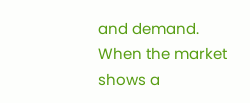and demand. When the market shows a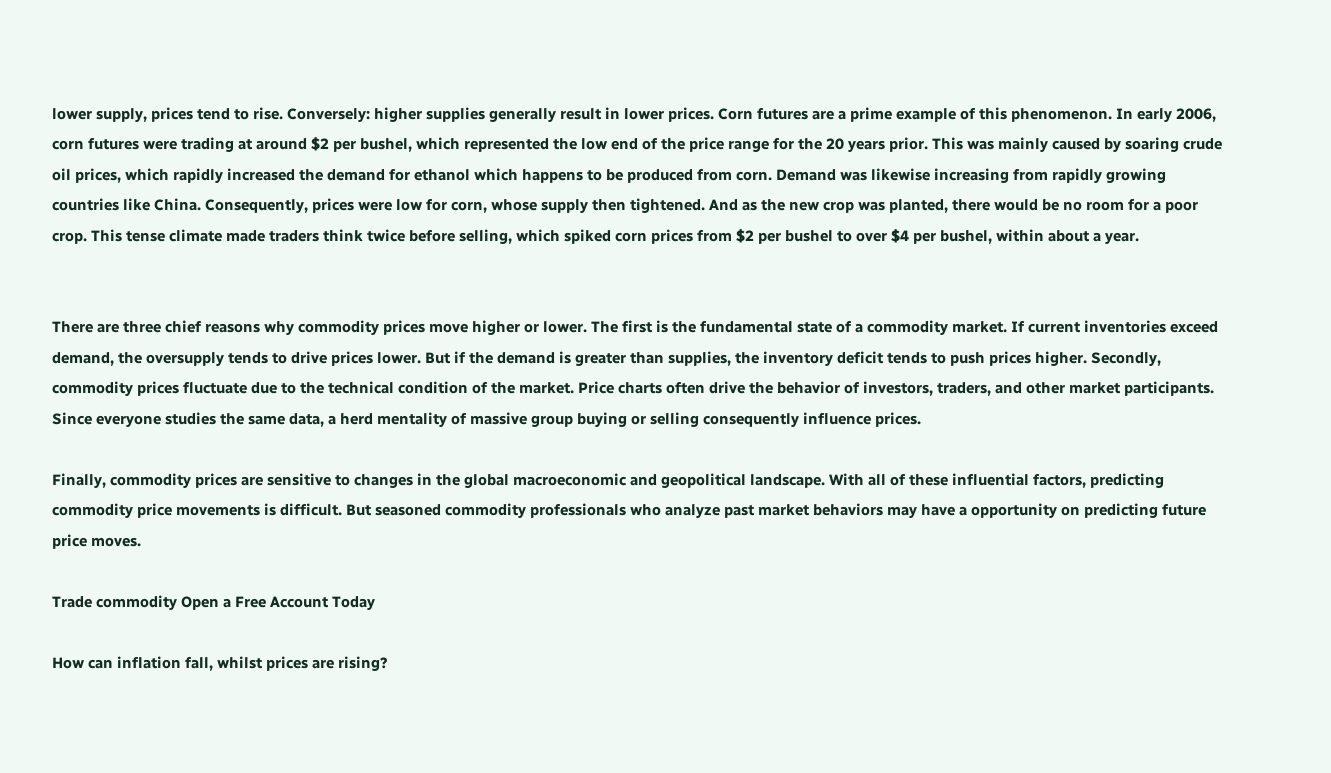lower supply, prices tend to rise. Conversely: higher supplies generally result in lower prices. Corn futures are a prime example of this phenomenon. In early 2006, corn futures were trading at around $2 per bushel, which represented the low end of the price range for the 20 years prior. This was mainly caused by soaring crude oil prices, which rapidly increased the demand for ethanol which happens to be produced from corn. Demand was likewise increasing from rapidly growing countries like China. Consequently, prices were low for corn, whose supply then tightened. And as the new crop was planted, there would be no room for a poor crop. This tense climate made traders think twice before selling, which spiked corn prices from $2 per bushel to over $4 per bushel, within about a year.


There are three chief reasons why commodity prices move higher or lower. The first is the fundamental state of a commodity market. If current inventories exceed demand, the oversupply tends to drive prices lower. But if the demand is greater than supplies, the inventory deficit tends to push prices higher. Secondly, commodity prices fluctuate due to the technical condition of the market. Price charts often drive the behavior of investors, traders, and other market participants. Since everyone studies the same data, a herd mentality of massive group buying or selling consequently influence prices.

Finally, commodity prices are sensitive to changes in the global macroeconomic and geopolitical landscape. With all of these influential factors, predicting commodity price movements is difficult. But seasoned commodity professionals who analyze past market behaviors may have a opportunity on predicting future price moves.

Trade commodity Open a Free Account Today

How can inflation fall, whilst prices are rising?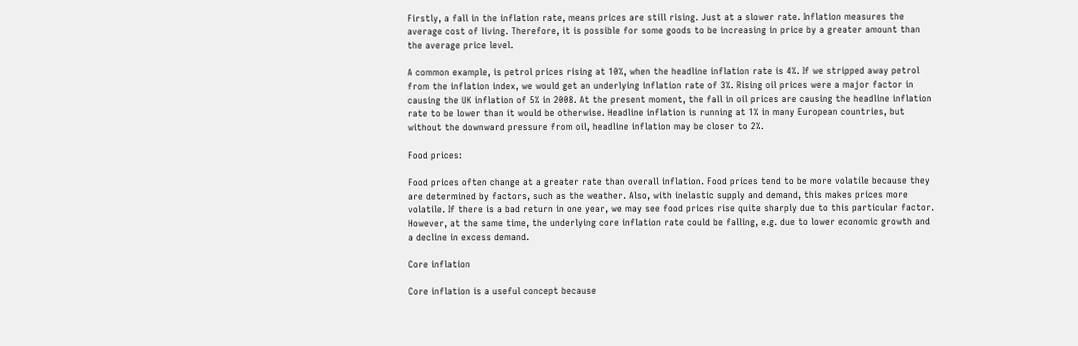Firstly, a fall in the inflation rate, means prices are still rising. Just at a slower rate. Inflation measures the average cost of living. Therefore, it is possible for some goods to be increasing in price by a greater amount than the average price level.

A common example, is petrol prices rising at 10%, when the headline inflation rate is 4%. If we stripped away petrol from the inflation index, we would get an underlying inflation rate of 3%. Rising oil prices were a major factor in causing the UK inflation of 5% in 2008. At the present moment, the fall in oil prices are causing the headline inflation rate to be lower than it would be otherwise. Headline inflation is running at 1% in many European countries, but without the downward pressure from oil, headline inflation may be closer to 2%.

Food prices:

Food prices often change at a greater rate than overall inflation. Food prices tend to be more volatile because they are determined by factors, such as the weather. Also, with inelastic supply and demand, this makes prices more volatile. If there is a bad return in one year, we may see food prices rise quite sharply due to this particular factor. However, at the same time, the underlying core inflation rate could be falling, e.g. due to lower economic growth and a decline in excess demand.

Core inflation

Core inflation is a useful concept because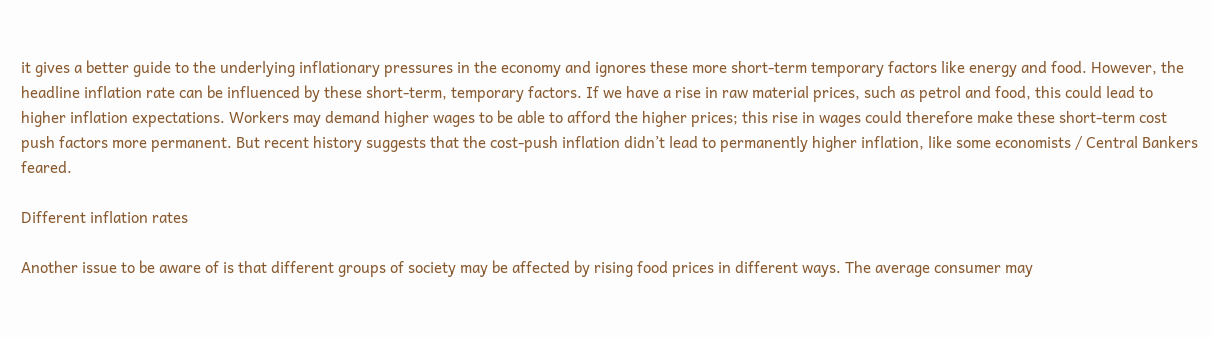it gives a better guide to the underlying inflationary pressures in the economy and ignores these more short-term temporary factors like energy and food. However, the headline inflation rate can be influenced by these short-term, temporary factors. If we have a rise in raw material prices, such as petrol and food, this could lead to higher inflation expectations. Workers may demand higher wages to be able to afford the higher prices; this rise in wages could therefore make these short-term cost push factors more permanent. But recent history suggests that the cost-push inflation didn’t lead to permanently higher inflation, like some economists / Central Bankers feared.

Different inflation rates

Another issue to be aware of is that different groups of society may be affected by rising food prices in different ways. The average consumer may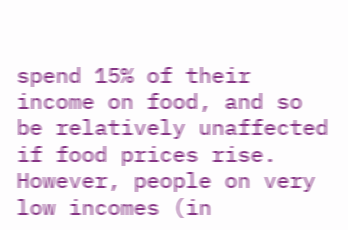spend 15% of their income on food, and so be relatively unaffected if food prices rise. However, people on very low incomes (in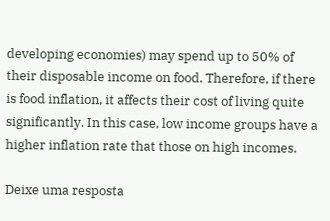developing economies) may spend up to 50% of their disposable income on food. Therefore, if there is food inflation, it affects their cost of living quite significantly. In this case, low income groups have a higher inflation rate that those on high incomes.

Deixe uma resposta